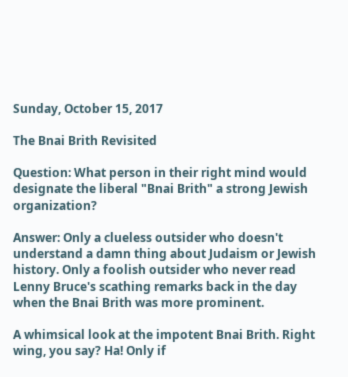Sunday, October 15, 2017

The Bnai Brith Revisited

Question: What person in their right mind would designate the liberal "Bnai Brith" a strong Jewish organization?

Answer: Only a clueless outsider who doesn't understand a damn thing about Judaism or Jewish history. Only a foolish outsider who never read Lenny Bruce's scathing remarks back in the day when the Bnai Brith was more prominent.

A whimsical look at the impotent Bnai Brith. Right wing, you say? Ha! Only if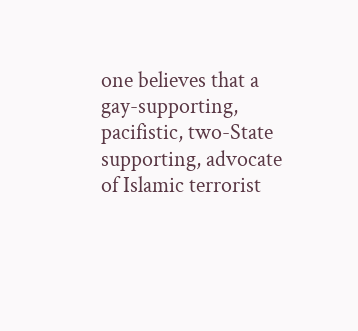one believes that a gay-supporting, pacifistic, two-State supporting, advocate of Islamic terrorist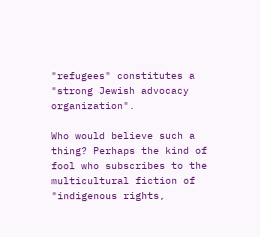"refugees" constitutes a "strong Jewish advocacy organization".

Who would believe such a thing? Perhaps the kind of fool who subscribes to the multicultural fiction of "indigenous rights,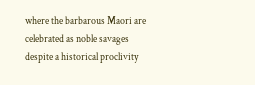where the barbarous Maori are celebrated as noble savages despite a historical proclivity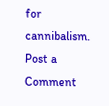for cannibalism.
Post a Comment